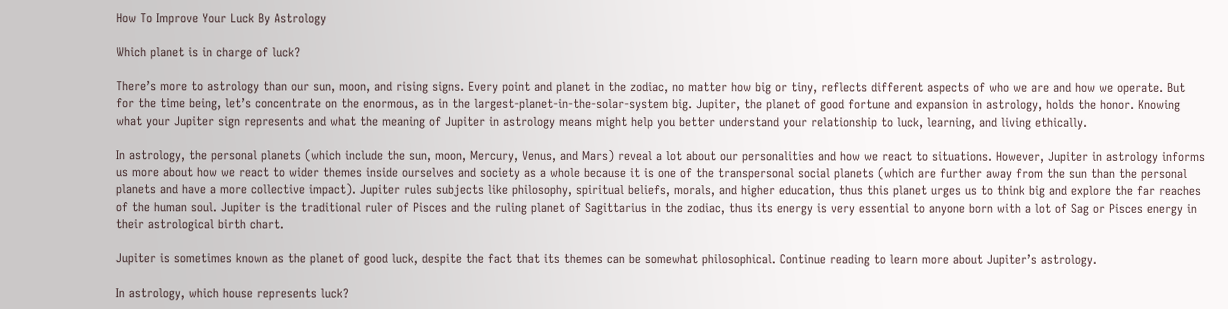How To Improve Your Luck By Astrology

Which planet is in charge of luck?

There’s more to astrology than our sun, moon, and rising signs. Every point and planet in the zodiac, no matter how big or tiny, reflects different aspects of who we are and how we operate. But for the time being, let’s concentrate on the enormous, as in the largest-planet-in-the-solar-system big. Jupiter, the planet of good fortune and expansion in astrology, holds the honor. Knowing what your Jupiter sign represents and what the meaning of Jupiter in astrology means might help you better understand your relationship to luck, learning, and living ethically.

In astrology, the personal planets (which include the sun, moon, Mercury, Venus, and Mars) reveal a lot about our personalities and how we react to situations. However, Jupiter in astrology informs us more about how we react to wider themes inside ourselves and society as a whole because it is one of the transpersonal social planets (which are further away from the sun than the personal planets and have a more collective impact). Jupiter rules subjects like philosophy, spiritual beliefs, morals, and higher education, thus this planet urges us to think big and explore the far reaches of the human soul. Jupiter is the traditional ruler of Pisces and the ruling planet of Sagittarius in the zodiac, thus its energy is very essential to anyone born with a lot of Sag or Pisces energy in their astrological birth chart.

Jupiter is sometimes known as the planet of good luck, despite the fact that its themes can be somewhat philosophical. Continue reading to learn more about Jupiter’s astrology.

In astrology, which house represents luck?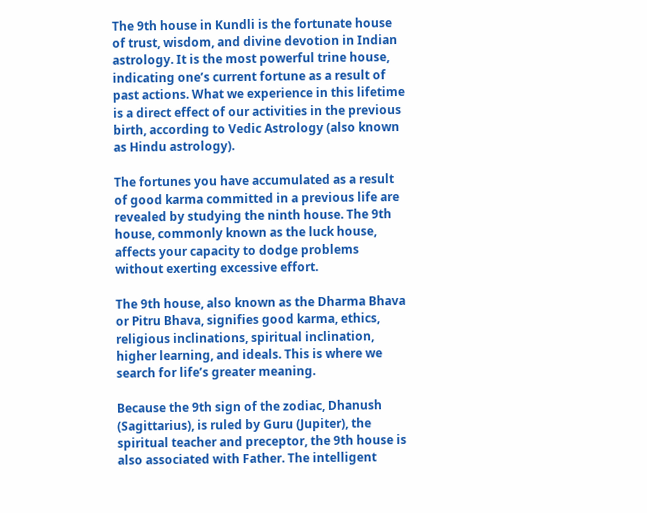The 9th house in Kundli is the fortunate house of trust, wisdom, and divine devotion in Indian astrology. It is the most powerful trine house, indicating one’s current fortune as a result of past actions. What we experience in this lifetime is a direct effect of our activities in the previous birth, according to Vedic Astrology (also known as Hindu astrology).

The fortunes you have accumulated as a result of good karma committed in a previous life are revealed by studying the ninth house. The 9th house, commonly known as the luck house, affects your capacity to dodge problems without exerting excessive effort.

The 9th house, also known as the Dharma Bhava or Pitru Bhava, signifies good karma, ethics, religious inclinations, spiritual inclination, higher learning, and ideals. This is where we search for life’s greater meaning.

Because the 9th sign of the zodiac, Dhanush (Sagittarius), is ruled by Guru (Jupiter), the spiritual teacher and preceptor, the 9th house is also associated with Father. The intelligent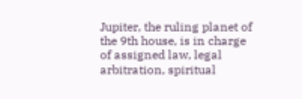Jupiter, the ruling planet of the 9th house, is in charge of assigned law, legal arbitration, spiritual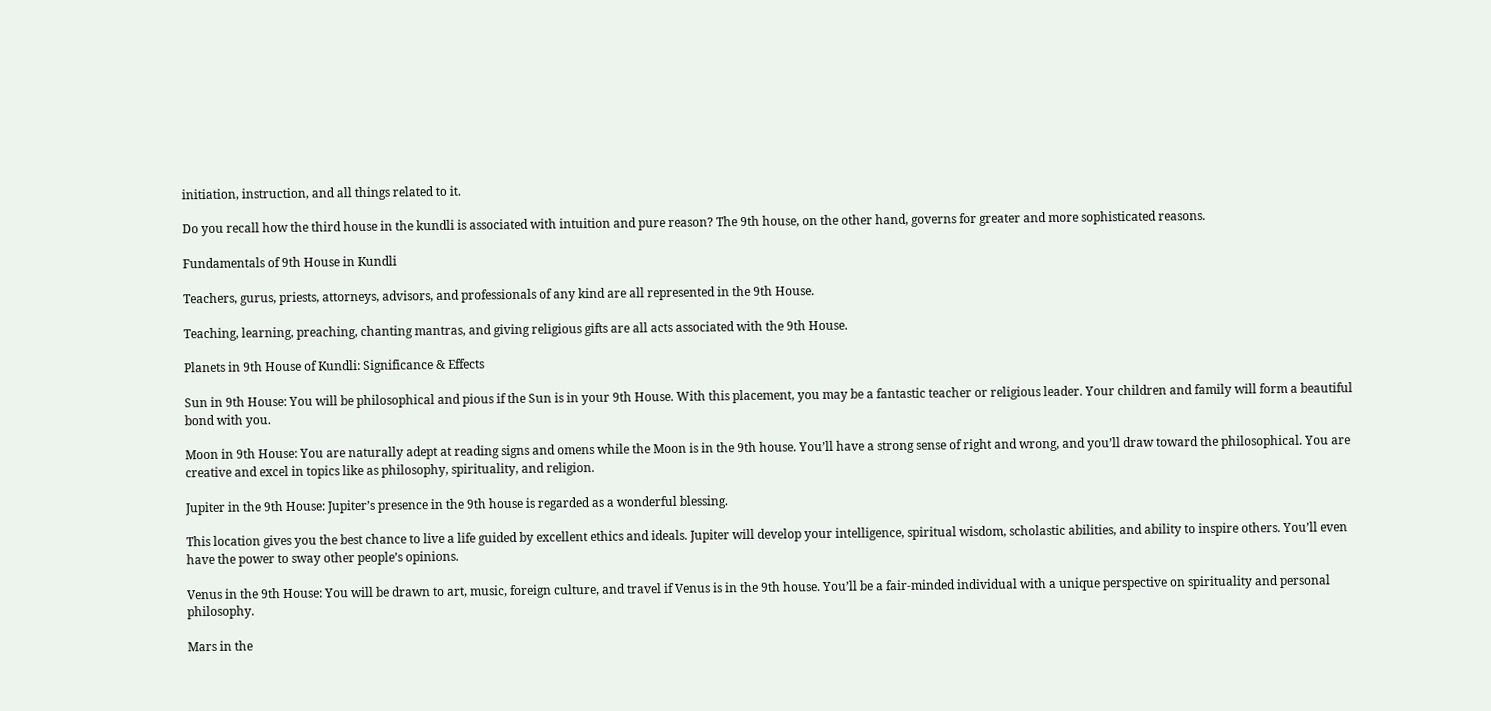initiation, instruction, and all things related to it.

Do you recall how the third house in the kundli is associated with intuition and pure reason? The 9th house, on the other hand, governs for greater and more sophisticated reasons.

Fundamentals of 9th House in Kundli

Teachers, gurus, priests, attorneys, advisors, and professionals of any kind are all represented in the 9th House.

Teaching, learning, preaching, chanting mantras, and giving religious gifts are all acts associated with the 9th House.

Planets in 9th House of Kundli: Significance & Effects

Sun in 9th House: You will be philosophical and pious if the Sun is in your 9th House. With this placement, you may be a fantastic teacher or religious leader. Your children and family will form a beautiful bond with you.

Moon in 9th House: You are naturally adept at reading signs and omens while the Moon is in the 9th house. You’ll have a strong sense of right and wrong, and you’ll draw toward the philosophical. You are creative and excel in topics like as philosophy, spirituality, and religion.

Jupiter in the 9th House: Jupiter’s presence in the 9th house is regarded as a wonderful blessing.

This location gives you the best chance to live a life guided by excellent ethics and ideals. Jupiter will develop your intelligence, spiritual wisdom, scholastic abilities, and ability to inspire others. You’ll even have the power to sway other people’s opinions.

Venus in the 9th House: You will be drawn to art, music, foreign culture, and travel if Venus is in the 9th house. You’ll be a fair-minded individual with a unique perspective on spirituality and personal philosophy.

Mars in the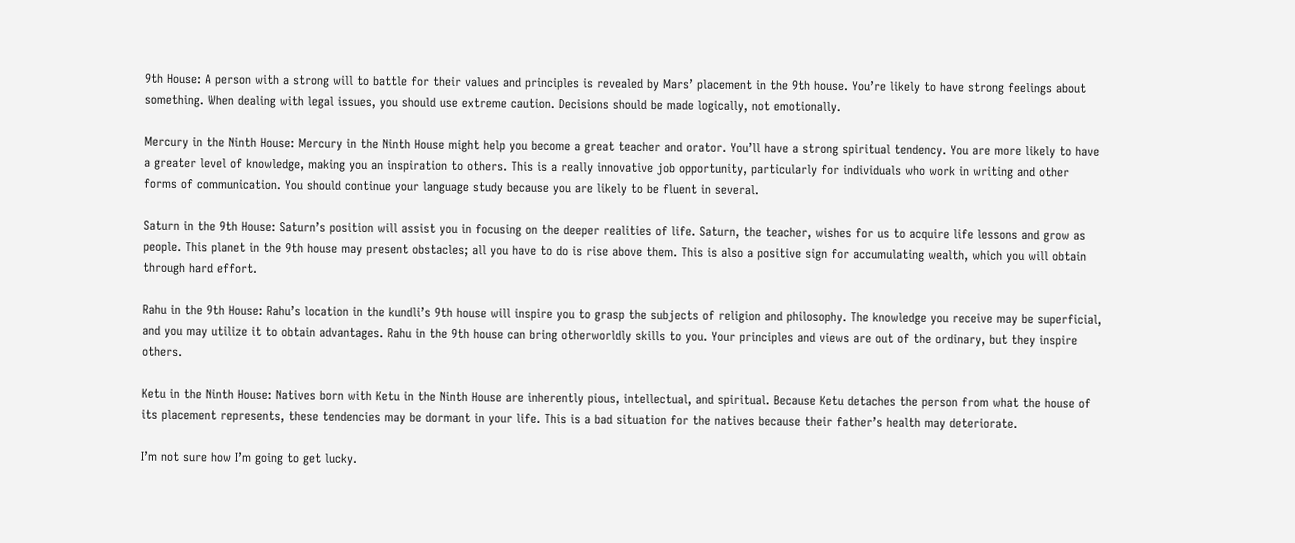9th House: A person with a strong will to battle for their values and principles is revealed by Mars’ placement in the 9th house. You’re likely to have strong feelings about something. When dealing with legal issues, you should use extreme caution. Decisions should be made logically, not emotionally.

Mercury in the Ninth House: Mercury in the Ninth House might help you become a great teacher and orator. You’ll have a strong spiritual tendency. You are more likely to have a greater level of knowledge, making you an inspiration to others. This is a really innovative job opportunity, particularly for individuals who work in writing and other forms of communication. You should continue your language study because you are likely to be fluent in several.

Saturn in the 9th House: Saturn’s position will assist you in focusing on the deeper realities of life. Saturn, the teacher, wishes for us to acquire life lessons and grow as people. This planet in the 9th house may present obstacles; all you have to do is rise above them. This is also a positive sign for accumulating wealth, which you will obtain through hard effort.

Rahu in the 9th House: Rahu’s location in the kundli’s 9th house will inspire you to grasp the subjects of religion and philosophy. The knowledge you receive may be superficial, and you may utilize it to obtain advantages. Rahu in the 9th house can bring otherworldly skills to you. Your principles and views are out of the ordinary, but they inspire others.

Ketu in the Ninth House: Natives born with Ketu in the Ninth House are inherently pious, intellectual, and spiritual. Because Ketu detaches the person from what the house of its placement represents, these tendencies may be dormant in your life. This is a bad situation for the natives because their father’s health may deteriorate.

I’m not sure how I’m going to get lucky.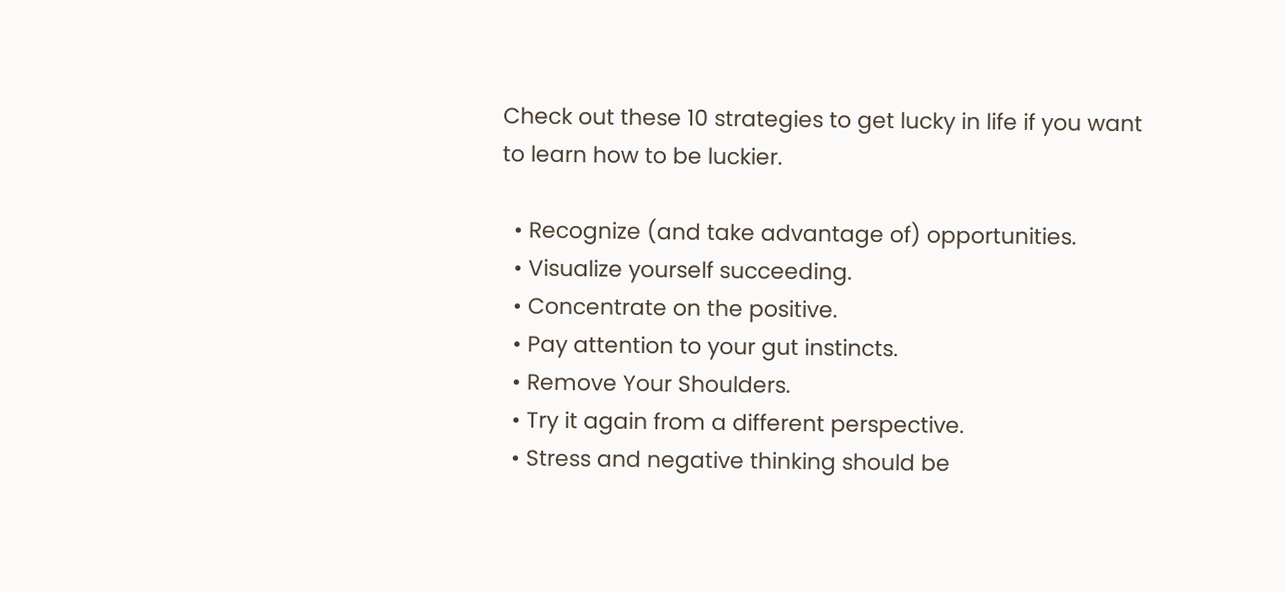Check out these 10 strategies to get lucky in life if you want to learn how to be luckier.

  • Recognize (and take advantage of) opportunities.
  • Visualize yourself succeeding.
  • Concentrate on the positive.
  • Pay attention to your gut instincts.
  • Remove Your Shoulders.
  • Try it again from a different perspective.
  • Stress and negative thinking should be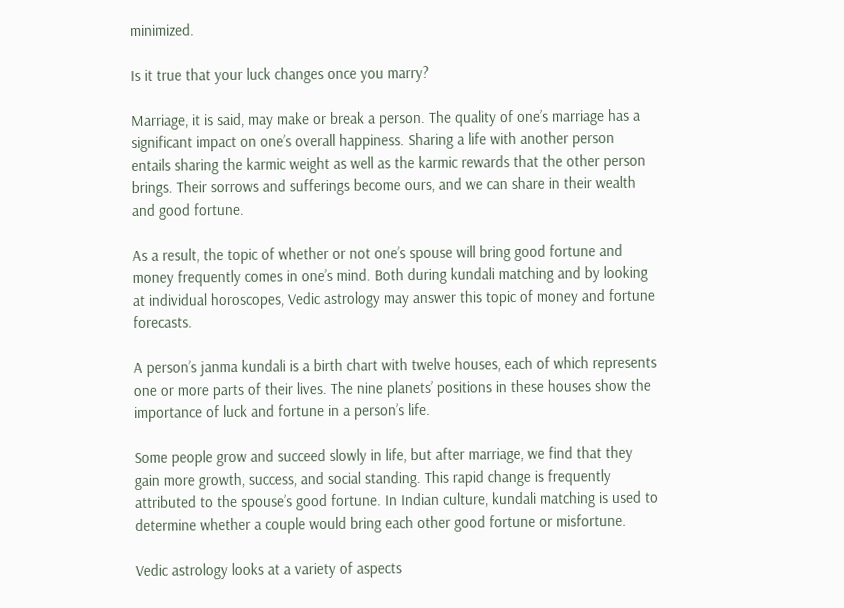minimized.

Is it true that your luck changes once you marry?

Marriage, it is said, may make or break a person. The quality of one’s marriage has a significant impact on one’s overall happiness. Sharing a life with another person entails sharing the karmic weight as well as the karmic rewards that the other person brings. Their sorrows and sufferings become ours, and we can share in their wealth and good fortune.

As a result, the topic of whether or not one’s spouse will bring good fortune and money frequently comes in one’s mind. Both during kundali matching and by looking at individual horoscopes, Vedic astrology may answer this topic of money and fortune forecasts.

A person’s janma kundali is a birth chart with twelve houses, each of which represents one or more parts of their lives. The nine planets’ positions in these houses show the importance of luck and fortune in a person’s life.

Some people grow and succeed slowly in life, but after marriage, we find that they gain more growth, success, and social standing. This rapid change is frequently attributed to the spouse’s good fortune. In Indian culture, kundali matching is used to determine whether a couple would bring each other good fortune or misfortune.

Vedic astrology looks at a variety of aspects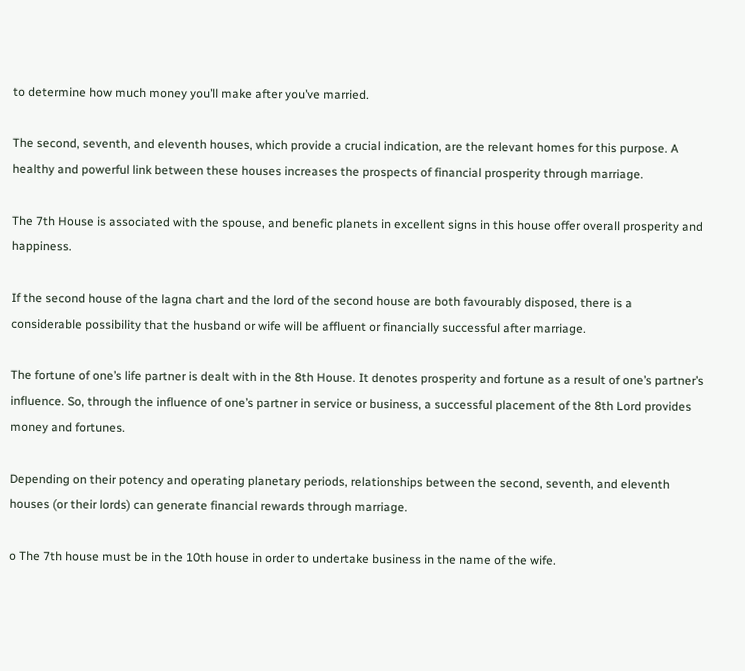to determine how much money you’ll make after you’ve married.

The second, seventh, and eleventh houses, which provide a crucial indication, are the relevant homes for this purpose. A healthy and powerful link between these houses increases the prospects of financial prosperity through marriage.

The 7th House is associated with the spouse, and benefic planets in excellent signs in this house offer overall prosperity and happiness.

If the second house of the lagna chart and the lord of the second house are both favourably disposed, there is a considerable possibility that the husband or wife will be affluent or financially successful after marriage.

The fortune of one’s life partner is dealt with in the 8th House. It denotes prosperity and fortune as a result of one’s partner’s influence. So, through the influence of one’s partner in service or business, a successful placement of the 8th Lord provides money and fortunes.

Depending on their potency and operating planetary periods, relationships between the second, seventh, and eleventh houses (or their lords) can generate financial rewards through marriage.

o The 7th house must be in the 10th house in order to undertake business in the name of the wife.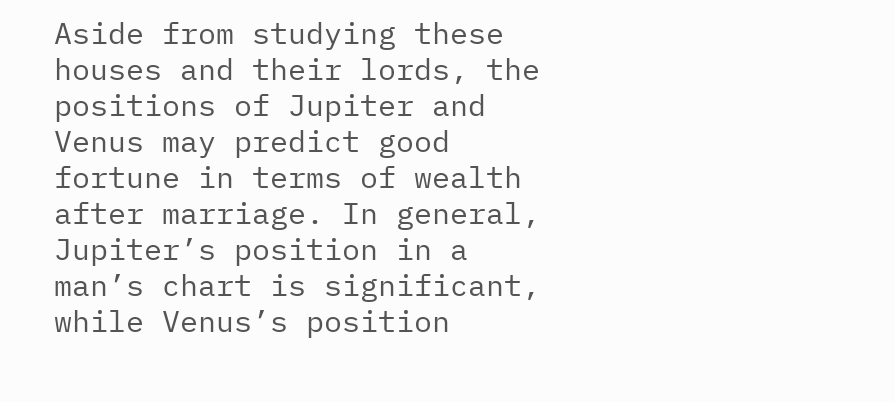Aside from studying these houses and their lords, the positions of Jupiter and Venus may predict good fortune in terms of wealth after marriage. In general, Jupiter’s position in a man’s chart is significant, while Venus’s position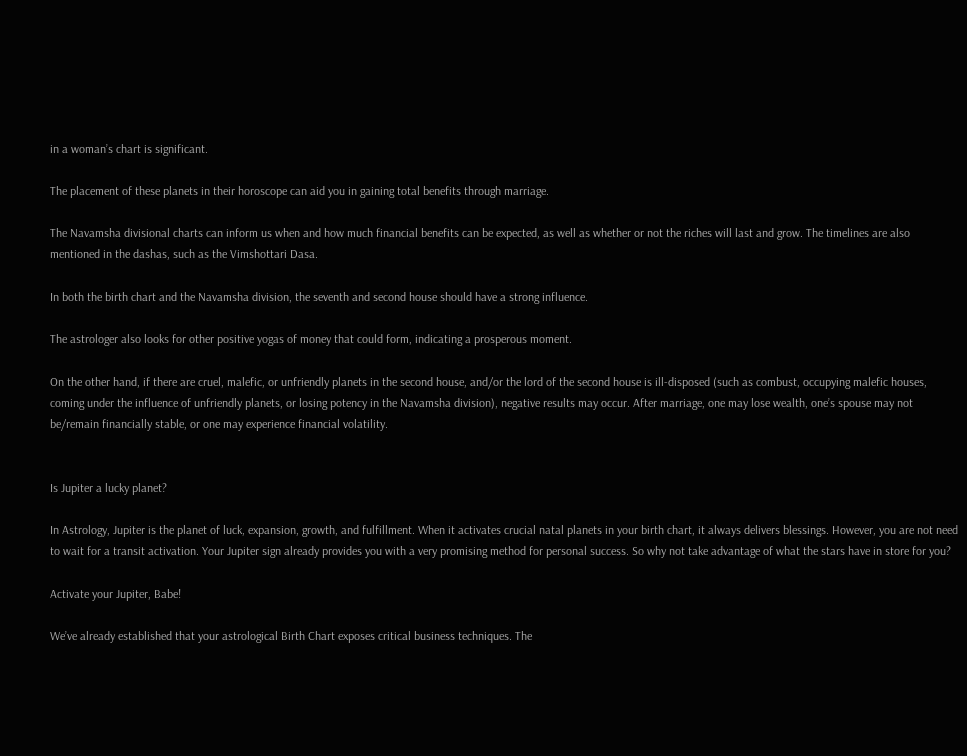in a woman’s chart is significant.

The placement of these planets in their horoscope can aid you in gaining total benefits through marriage.

The Navamsha divisional charts can inform us when and how much financial benefits can be expected, as well as whether or not the riches will last and grow. The timelines are also mentioned in the dashas, such as the Vimshottari Dasa.

In both the birth chart and the Navamsha division, the seventh and second house should have a strong influence.

The astrologer also looks for other positive yogas of money that could form, indicating a prosperous moment.

On the other hand, if there are cruel, malefic, or unfriendly planets in the second house, and/or the lord of the second house is ill-disposed (such as combust, occupying malefic houses, coming under the influence of unfriendly planets, or losing potency in the Navamsha division), negative results may occur. After marriage, one may lose wealth, one’s spouse may not be/remain financially stable, or one may experience financial volatility.


Is Jupiter a lucky planet?

In Astrology, Jupiter is the planet of luck, expansion, growth, and fulfillment. When it activates crucial natal planets in your birth chart, it always delivers blessings. However, you are not need to wait for a transit activation. Your Jupiter sign already provides you with a very promising method for personal success. So why not take advantage of what the stars have in store for you?

Activate your Jupiter, Babe!

We’ve already established that your astrological Birth Chart exposes critical business techniques. The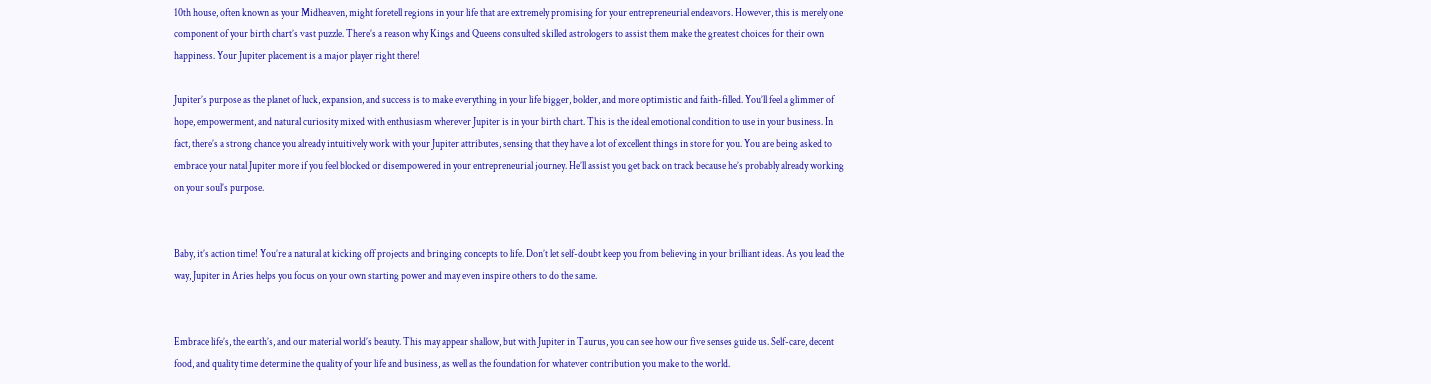10th house, often known as your Midheaven, might foretell regions in your life that are extremely promising for your entrepreneurial endeavors. However, this is merely one component of your birth chart’s vast puzzle. There’s a reason why Kings and Queens consulted skilled astrologers to assist them make the greatest choices for their own happiness. Your Jupiter placement is a major player right there!

Jupiter’s purpose as the planet of luck, expansion, and success is to make everything in your life bigger, bolder, and more optimistic and faith-filled. You’ll feel a glimmer of hope, empowerment, and natural curiosity mixed with enthusiasm wherever Jupiter is in your birth chart. This is the ideal emotional condition to use in your business. In fact, there’s a strong chance you already intuitively work with your Jupiter attributes, sensing that they have a lot of excellent things in store for you. You are being asked to embrace your natal Jupiter more if you feel blocked or disempowered in your entrepreneurial journey. He’ll assist you get back on track because he’s probably already working on your soul’s purpose.


Baby, it’s action time! You’re a natural at kicking off projects and bringing concepts to life. Don’t let self-doubt keep you from believing in your brilliant ideas. As you lead the way, Jupiter in Aries helps you focus on your own starting power and may even inspire others to do the same.


Embrace life’s, the earth’s, and our material world’s beauty. This may appear shallow, but with Jupiter in Taurus, you can see how our five senses guide us. Self-care, decent food, and quality time determine the quality of your life and business, as well as the foundation for whatever contribution you make to the world.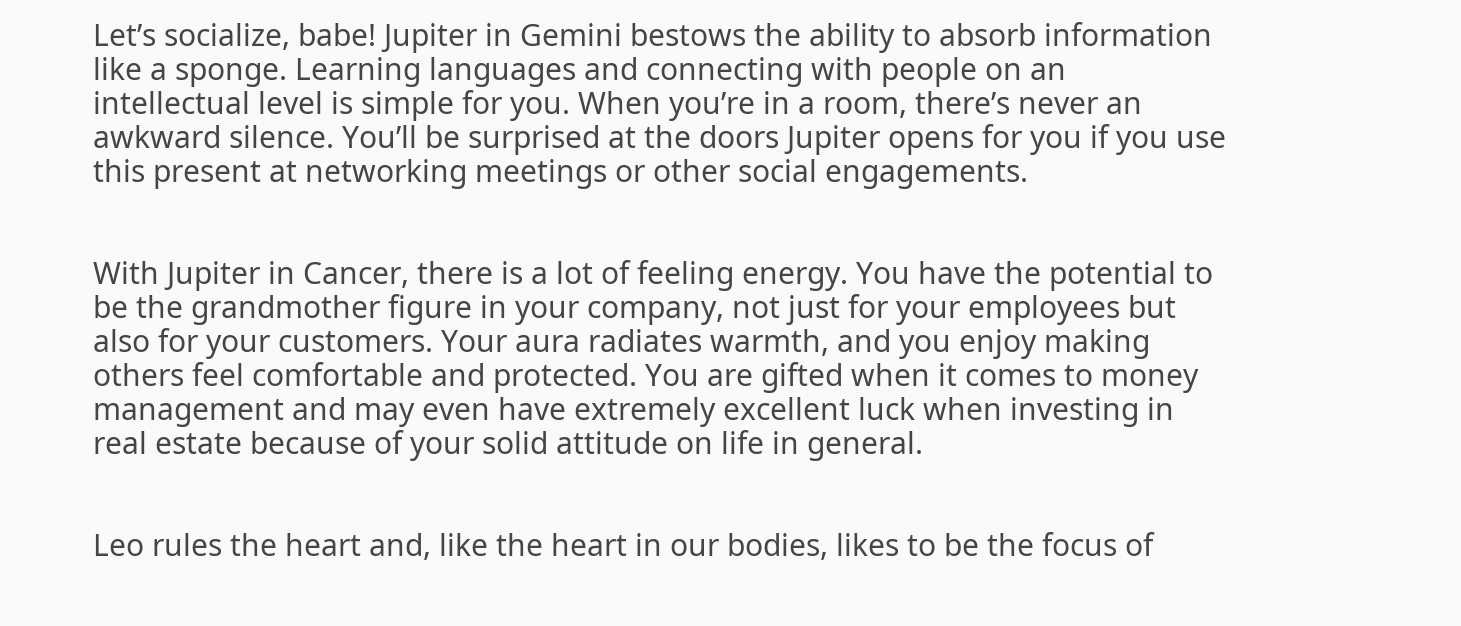Let’s socialize, babe! Jupiter in Gemini bestows the ability to absorb information like a sponge. Learning languages and connecting with people on an intellectual level is simple for you. When you’re in a room, there’s never an awkward silence. You’ll be surprised at the doors Jupiter opens for you if you use this present at networking meetings or other social engagements.


With Jupiter in Cancer, there is a lot of feeling energy. You have the potential to be the grandmother figure in your company, not just for your employees but also for your customers. Your aura radiates warmth, and you enjoy making others feel comfortable and protected. You are gifted when it comes to money management and may even have extremely excellent luck when investing in real estate because of your solid attitude on life in general.


Leo rules the heart and, like the heart in our bodies, likes to be the focus of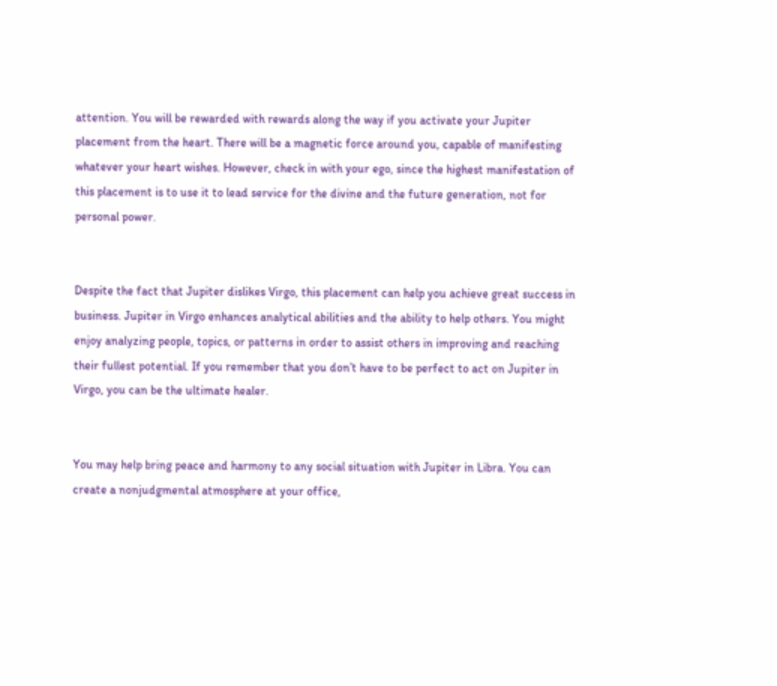attention. You will be rewarded with rewards along the way if you activate your Jupiter placement from the heart. There will be a magnetic force around you, capable of manifesting whatever your heart wishes. However, check in with your ego, since the highest manifestation of this placement is to use it to lead service for the divine and the future generation, not for personal power.


Despite the fact that Jupiter dislikes Virgo, this placement can help you achieve great success in business. Jupiter in Virgo enhances analytical abilities and the ability to help others. You might enjoy analyzing people, topics, or patterns in order to assist others in improving and reaching their fullest potential. If you remember that you don’t have to be perfect to act on Jupiter in Virgo, you can be the ultimate healer.


You may help bring peace and harmony to any social situation with Jupiter in Libra. You can create a nonjudgmental atmosphere at your office,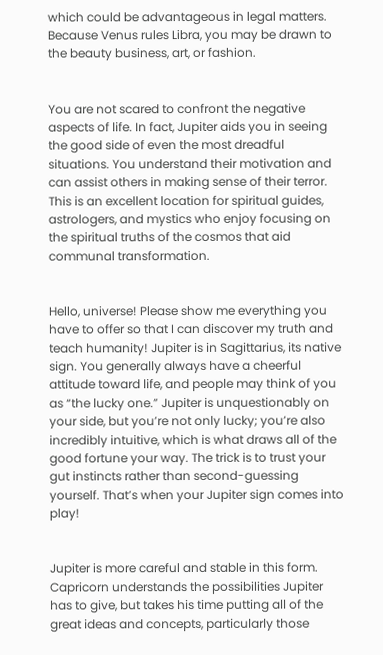which could be advantageous in legal matters. Because Venus rules Libra, you may be drawn to the beauty business, art, or fashion.


You are not scared to confront the negative aspects of life. In fact, Jupiter aids you in seeing the good side of even the most dreadful situations. You understand their motivation and can assist others in making sense of their terror. This is an excellent location for spiritual guides, astrologers, and mystics who enjoy focusing on the spiritual truths of the cosmos that aid communal transformation.


Hello, universe! Please show me everything you have to offer so that I can discover my truth and teach humanity! Jupiter is in Sagittarius, its native sign. You generally always have a cheerful attitude toward life, and people may think of you as “the lucky one.” Jupiter is unquestionably on your side, but you’re not only lucky; you’re also incredibly intuitive, which is what draws all of the good fortune your way. The trick is to trust your gut instincts rather than second-guessing yourself. That’s when your Jupiter sign comes into play!


Jupiter is more careful and stable in this form. Capricorn understands the possibilities Jupiter has to give, but takes his time putting all of the great ideas and concepts, particularly those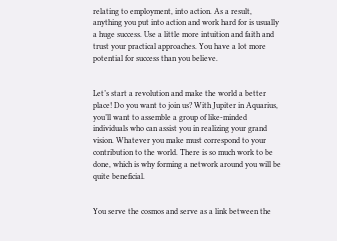relating to employment, into action. As a result, anything you put into action and work hard for is usually a huge success. Use a little more intuition and faith and trust your practical approaches. You have a lot more potential for success than you believe.


Let’s start a revolution and make the world a better place! Do you want to join us? With Jupiter in Aquarius, you’ll want to assemble a group of like-minded individuals who can assist you in realizing your grand vision. Whatever you make must correspond to your contribution to the world. There is so much work to be done, which is why forming a network around you will be quite beneficial.


You serve the cosmos and serve as a link between the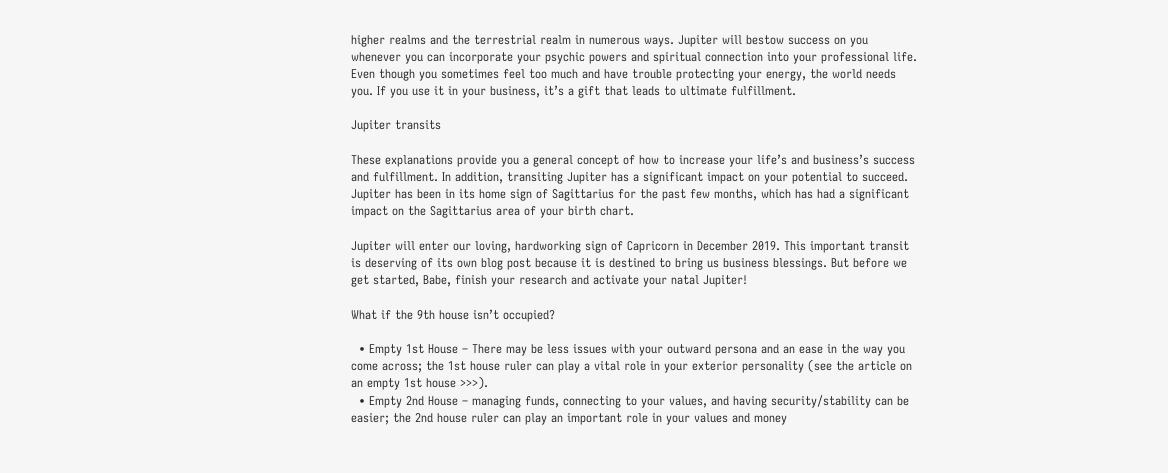higher realms and the terrestrial realm in numerous ways. Jupiter will bestow success on you whenever you can incorporate your psychic powers and spiritual connection into your professional life. Even though you sometimes feel too much and have trouble protecting your energy, the world needs you. If you use it in your business, it’s a gift that leads to ultimate fulfillment.

Jupiter transits

These explanations provide you a general concept of how to increase your life’s and business’s success and fulfillment. In addition, transiting Jupiter has a significant impact on your potential to succeed. Jupiter has been in its home sign of Sagittarius for the past few months, which has had a significant impact on the Sagittarius area of your birth chart.

Jupiter will enter our loving, hardworking sign of Capricorn in December 2019. This important transit is deserving of its own blog post because it is destined to bring us business blessings. But before we get started, Babe, finish your research and activate your natal Jupiter!

What if the 9th house isn’t occupied?

  • Empty 1st House – There may be less issues with your outward persona and an ease in the way you come across; the 1st house ruler can play a vital role in your exterior personality (see the article on an empty 1st house >>>).
  • Empty 2nd House – managing funds, connecting to your values, and having security/stability can be easier; the 2nd house ruler can play an important role in your values and money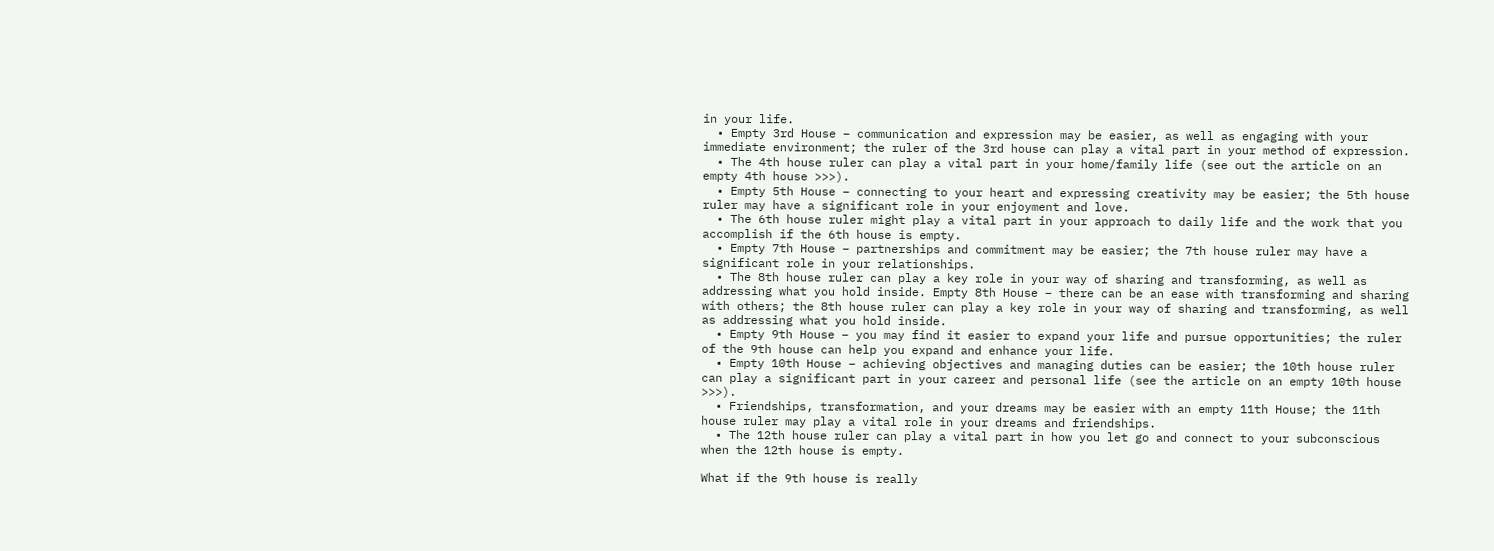in your life.
  • Empty 3rd House – communication and expression may be easier, as well as engaging with your immediate environment; the ruler of the 3rd house can play a vital part in your method of expression.
  • The 4th house ruler can play a vital part in your home/family life (see out the article on an empty 4th house >>>).
  • Empty 5th House – connecting to your heart and expressing creativity may be easier; the 5th house ruler may have a significant role in your enjoyment and love.
  • The 6th house ruler might play a vital part in your approach to daily life and the work that you accomplish if the 6th house is empty.
  • Empty 7th House – partnerships and commitment may be easier; the 7th house ruler may have a significant role in your relationships.
  • The 8th house ruler can play a key role in your way of sharing and transforming, as well as addressing what you hold inside. Empty 8th House – there can be an ease with transforming and sharing with others; the 8th house ruler can play a key role in your way of sharing and transforming, as well as addressing what you hold inside.
  • Empty 9th House – you may find it easier to expand your life and pursue opportunities; the ruler of the 9th house can help you expand and enhance your life.
  • Empty 10th House – achieving objectives and managing duties can be easier; the 10th house ruler can play a significant part in your career and personal life (see the article on an empty 10th house >>>).
  • Friendships, transformation, and your dreams may be easier with an empty 11th House; the 11th house ruler may play a vital role in your dreams and friendships.
  • The 12th house ruler can play a vital part in how you let go and connect to your subconscious when the 12th house is empty.

What if the 9th house is really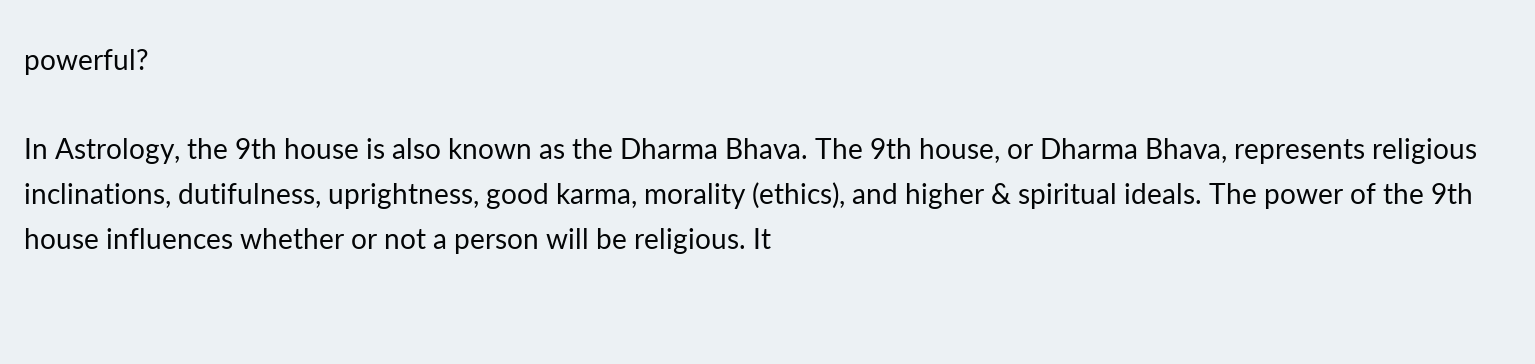powerful?

In Astrology, the 9th house is also known as the Dharma Bhava. The 9th house, or Dharma Bhava, represents religious inclinations, dutifulness, uprightness, good karma, morality (ethics), and higher & spiritual ideals. The power of the 9th house influences whether or not a person will be religious. It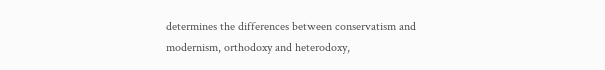determines the differences between conservatism and modernism, orthodoxy and heterodoxy,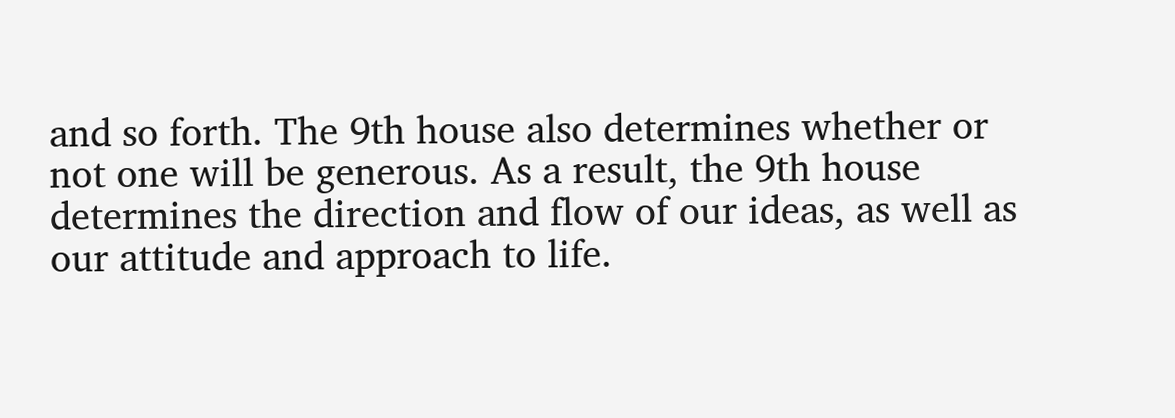and so forth. The 9th house also determines whether or not one will be generous. As a result, the 9th house determines the direction and flow of our ideas, as well as our attitude and approach to life.